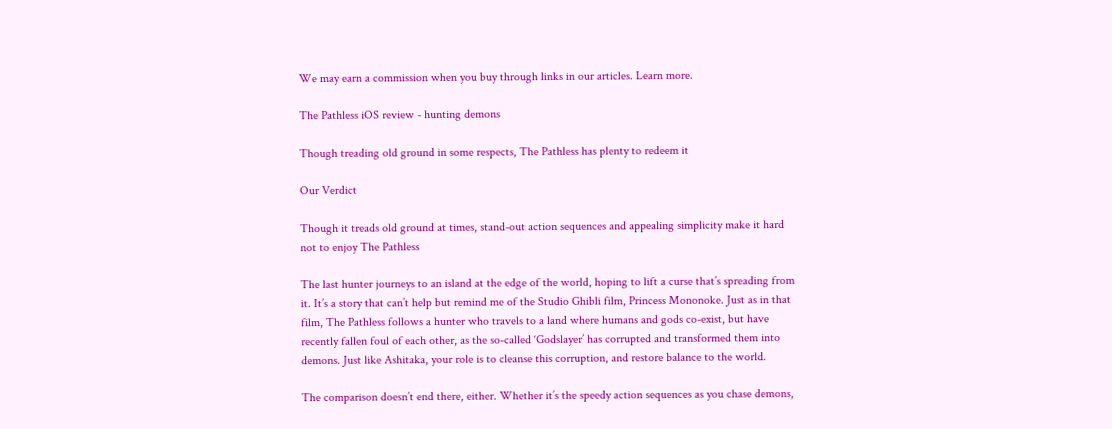We may earn a commission when you buy through links in our articles. Learn more.

The Pathless iOS review - hunting demons

Though treading old ground in some respects, The Pathless has plenty to redeem it

Our Verdict

Though it treads old ground at times, stand-out action sequences and appealing simplicity make it hard not to enjoy The Pathless

The last hunter journeys to an island at the edge of the world, hoping to lift a curse that’s spreading from it. It’s a story that can’t help but remind me of the Studio Ghibli film, Princess Mononoke. Just as in that film, The Pathless follows a hunter who travels to a land where humans and gods co-exist, but have recently fallen foul of each other, as the so-called ‘Godslayer’ has corrupted and transformed them into demons. Just like Ashitaka, your role is to cleanse this corruption, and restore balance to the world.

The comparison doesn’t end there, either. Whether it’s the speedy action sequences as you chase demons,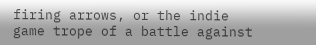firing arrows, or the indie game trope of a battle against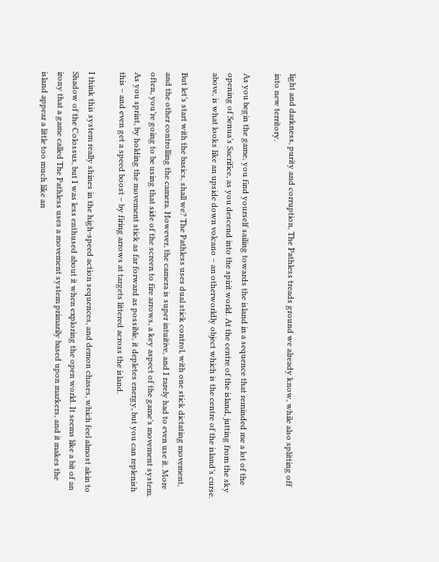light and darkness, purity and corruption, The Pathless treads ground we already know, while also splitting off into new territory.

As you begin the game, you find yourself sailing towards the island in a sequence that reminded me a lot of the opening of Senua’s Sacrifice, as you descend into the spirit world. At the centre of the island, jutting from the sky above, is what looks like an upside down volcano – an otherworldly object which is the centre of the island’s curse.

But let’s start with the basics, shall we? The Pathless uses dual stick control, with one stick dictating movement, and the other controlling the camera. However, the camera is super intuitive, and I rarely had to even use it. More often, you’re going to be using that side of the screen to fire arrows, a key aspect of the game’s movement system. As you sprint, by holding the movement stick as far forward as possible, it depletes energy, but you can replenish this – and even get a speed boost – by firing arrows at targets littered across the island.

I think this system really shines in the high-speed action sequences, and demon chases, which feel almost akin to Shadow of the Colossus, but I was less enthused about it when exploring the open world. It seems like a bit of an irony that a game called The Pathless uses a movement system primarily based upon markers, and it makes the island appear a little too much like an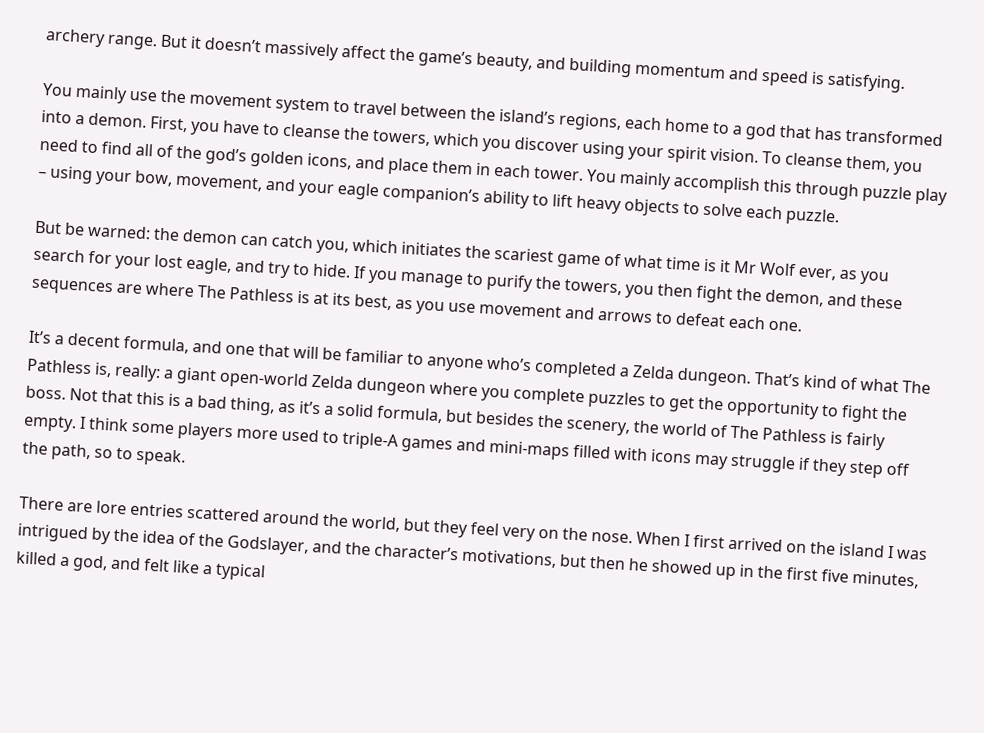archery range. But it doesn’t massively affect the game’s beauty, and building momentum and speed is satisfying.

You mainly use the movement system to travel between the island’s regions, each home to a god that has transformed into a demon. First, you have to cleanse the towers, which you discover using your spirit vision. To cleanse them, you need to find all of the god’s golden icons, and place them in each tower. You mainly accomplish this through puzzle play – using your bow, movement, and your eagle companion’s ability to lift heavy objects to solve each puzzle.

But be warned: the demon can catch you, which initiates the scariest game of what time is it Mr Wolf ever, as you search for your lost eagle, and try to hide. If you manage to purify the towers, you then fight the demon, and these sequences are where The Pathless is at its best, as you use movement and arrows to defeat each one.

It’s a decent formula, and one that will be familiar to anyone who’s completed a Zelda dungeon. That’s kind of what The Pathless is, really: a giant open-world Zelda dungeon where you complete puzzles to get the opportunity to fight the boss. Not that this is a bad thing, as it’s a solid formula, but besides the scenery, the world of The Pathless is fairly empty. I think some players more used to triple-A games and mini-maps filled with icons may struggle if they step off the path, so to speak.

There are lore entries scattered around the world, but they feel very on the nose. When I first arrived on the island I was intrigued by the idea of the Godslayer, and the character’s motivations, but then he showed up in the first five minutes, killed a god, and felt like a typical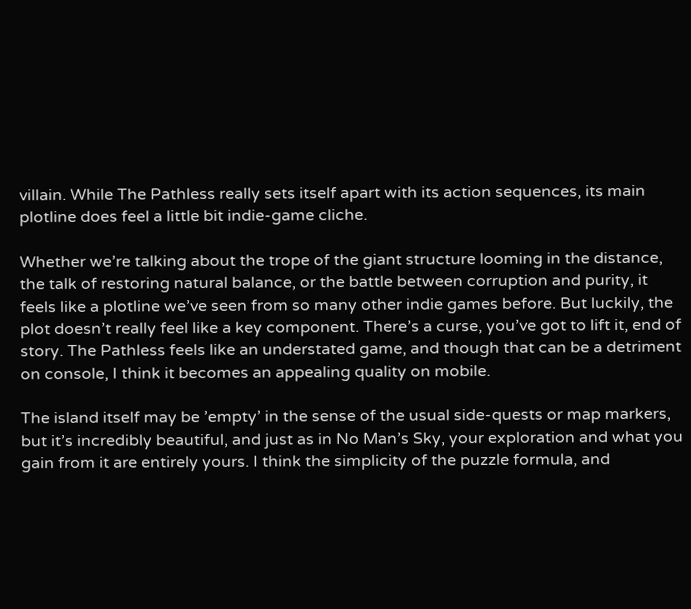villain. While The Pathless really sets itself apart with its action sequences, its main plotline does feel a little bit indie-game cliche.

Whether we’re talking about the trope of the giant structure looming in the distance, the talk of restoring natural balance, or the battle between corruption and purity, it feels like a plotline we’ve seen from so many other indie games before. But luckily, the plot doesn’t really feel like a key component. There’s a curse, you’ve got to lift it, end of story. The Pathless feels like an understated game, and though that can be a detriment on console, I think it becomes an appealing quality on mobile.

The island itself may be ’empty’ in the sense of the usual side-quests or map markers, but it’s incredibly beautiful, and just as in No Man’s Sky, your exploration and what you gain from it are entirely yours. I think the simplicity of the puzzle formula, and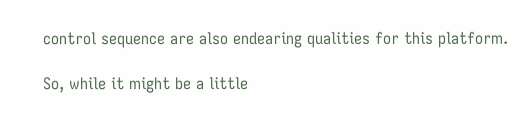control sequence are also endearing qualities for this platform.

So, while it might be a little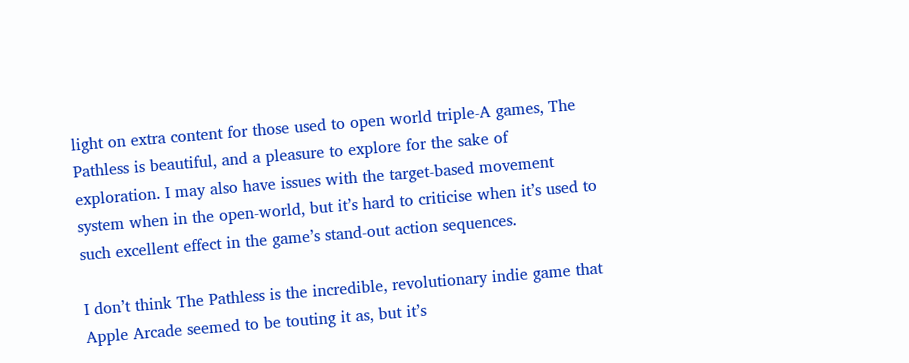light on extra content for those used to open world triple-A games, The Pathless is beautiful, and a pleasure to explore for the sake of exploration. I may also have issues with the target-based movement system when in the open-world, but it’s hard to criticise when it’s used to such excellent effect in the game’s stand-out action sequences.

I don’t think The Pathless is the incredible, revolutionary indie game that Apple Arcade seemed to be touting it as, but it’s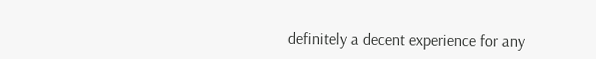definitely a decent experience for any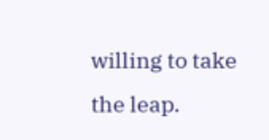willing to take the leap.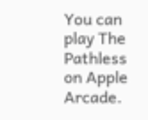You can play The Pathless on Apple Arcade.